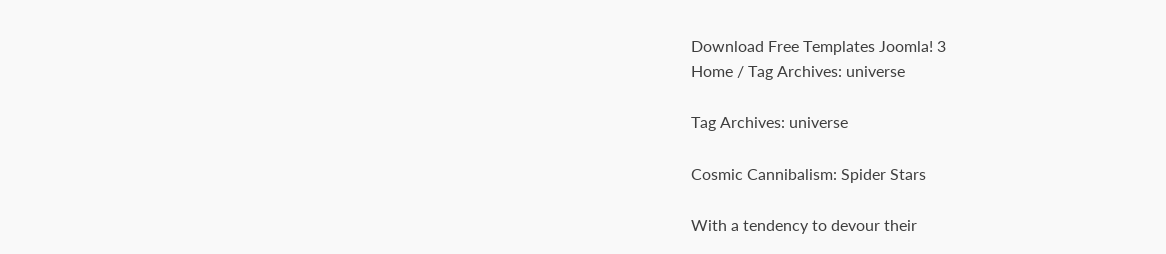Download Free Templates Joomla! 3
Home / Tag Archives: universe

Tag Archives: universe

Cosmic Cannibalism: Spider Stars

With a tendency to devour their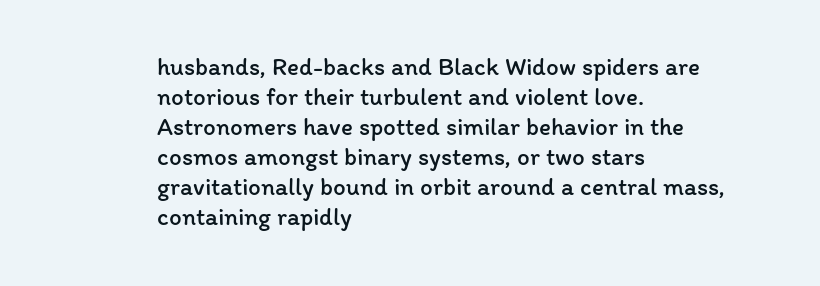husbands, Red-backs and Black Widow spiders are notorious for their turbulent and violent love. Astronomers have spotted similar behavior in the cosmos amongst binary systems, or two stars gravitationally bound in orbit around a central mass, containing rapidly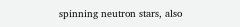spinning neutron stars, also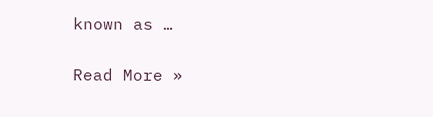known as …

Read More »